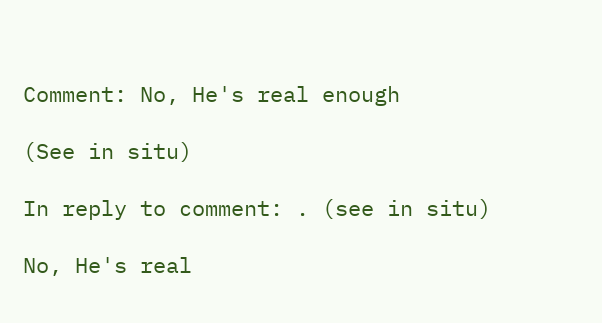Comment: No, He's real enough

(See in situ)

In reply to comment: . (see in situ)

No, He's real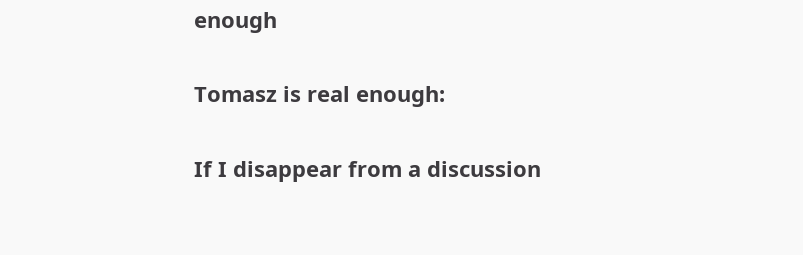enough

Tomasz is real enough:

If I disappear from a discussion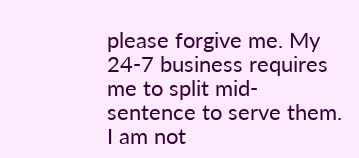please forgive me. My 24-7 business requires me to split mid-sentence to serve them. I am not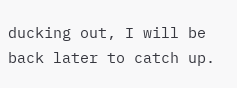ducking out, I will be back later to catch up.